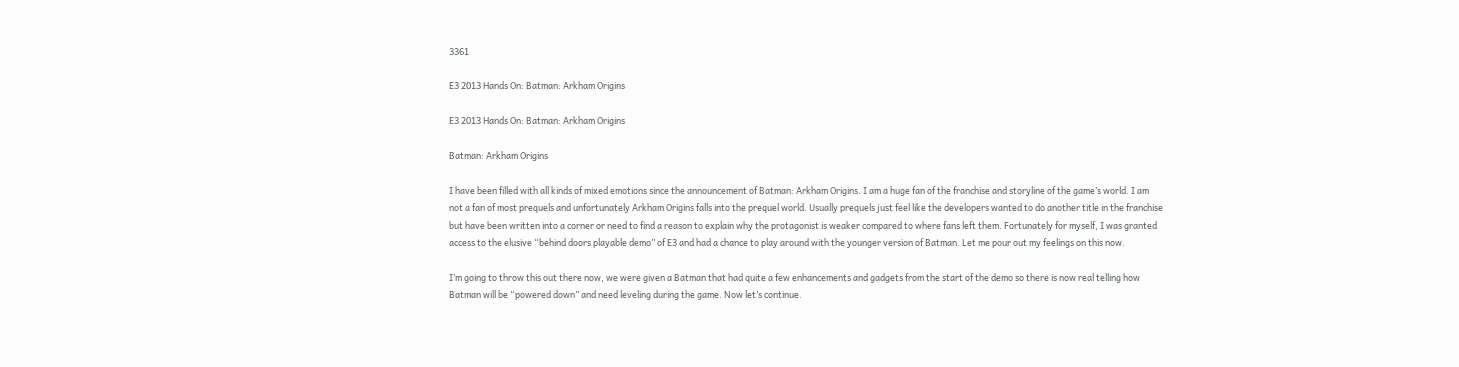3361

E3 2013 Hands On: Batman: Arkham Origins

E3 2013 Hands On: Batman: Arkham Origins

Batman: Arkham Origins

I have been filled with all kinds of mixed emotions since the announcement of Batman: Arkham Origins. I am a huge fan of the franchise and storyline of the game’s world. I am not a fan of most prequels and unfortunately Arkham Origins falls into the prequel world. Usually prequels just feel like the developers wanted to do another title in the franchise but have been written into a corner or need to find a reason to explain why the protagonist is weaker compared to where fans left them. Fortunately for myself, I was granted access to the elusive “behind doors playable demo” of E3 and had a chance to play around with the younger version of Batman. Let me pour out my feelings on this now.

I’m going to throw this out there now, we were given a Batman that had quite a few enhancements and gadgets from the start of the demo so there is now real telling how Batman will be “powered down” and need leveling during the game. Now let’s continue.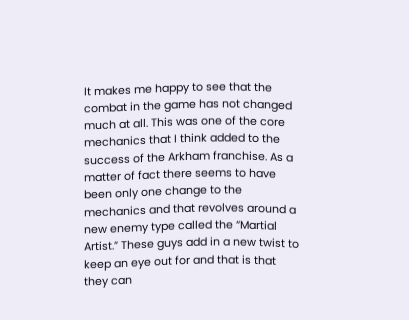It makes me happy to see that the combat in the game has not changed much at all. This was one of the core mechanics that I think added to the success of the Arkham franchise. As a matter of fact there seems to have been only one change to the mechanics and that revolves around a new enemy type called the “Martial Artist.” These guys add in a new twist to keep an eye out for and that is that they can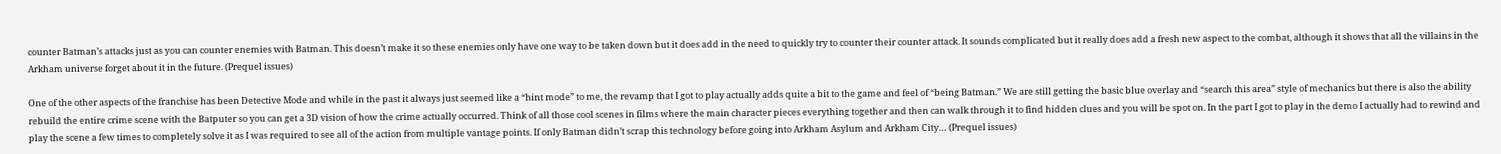counter Batman’s attacks just as you can counter enemies with Batman. This doesn’t make it so these enemies only have one way to be taken down but it does add in the need to quickly try to counter their counter attack. It sounds complicated but it really does add a fresh new aspect to the combat, although it shows that all the villains in the Arkham universe forget about it in the future. (Prequel issues)

One of the other aspects of the franchise has been Detective Mode and while in the past it always just seemed like a “hint mode” to me, the revamp that I got to play actually adds quite a bit to the game and feel of “being Batman.” We are still getting the basic blue overlay and “search this area” style of mechanics but there is also the ability rebuild the entire crime scene with the Batputer so you can get a 3D vision of how the crime actually occurred. Think of all those cool scenes in films where the main character pieces everything together and then can walk through it to find hidden clues and you will be spot on. In the part I got to play in the demo I actually had to rewind and play the scene a few times to completely solve it as I was required to see all of the action from multiple vantage points. If only Batman didn’t scrap this technology before going into Arkham Asylum and Arkham City… (Prequel issues)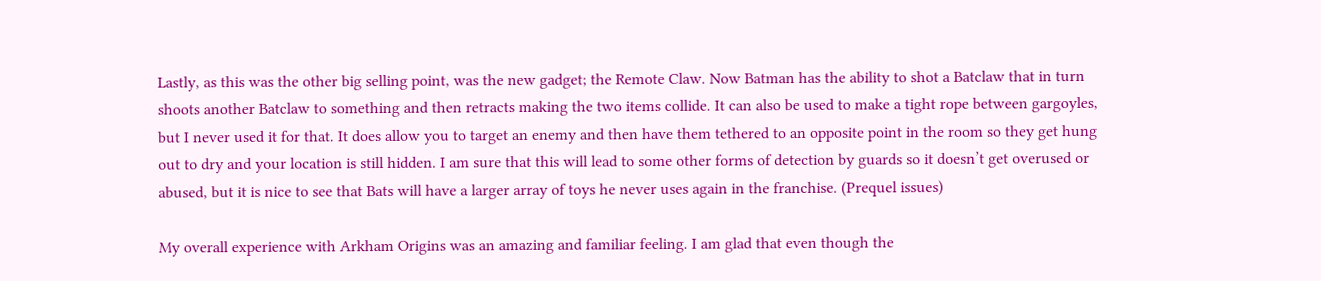Lastly, as this was the other big selling point, was the new gadget; the Remote Claw. Now Batman has the ability to shot a Batclaw that in turn shoots another Batclaw to something and then retracts making the two items collide. It can also be used to make a tight rope between gargoyles, but I never used it for that. It does allow you to target an enemy and then have them tethered to an opposite point in the room so they get hung out to dry and your location is still hidden. I am sure that this will lead to some other forms of detection by guards so it doesn’t get overused or abused, but it is nice to see that Bats will have a larger array of toys he never uses again in the franchise. (Prequel issues)

My overall experience with Arkham Origins was an amazing and familiar feeling. I am glad that even though the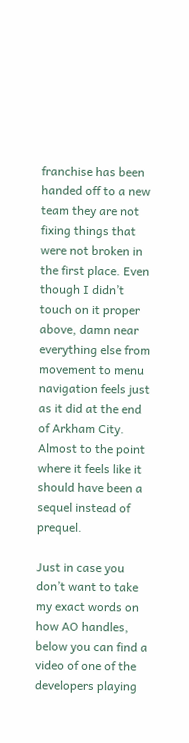franchise has been handed off to a new team they are not fixing things that were not broken in the first place. Even though I didn’t touch on it proper above, damn near everything else from movement to menu navigation feels just as it did at the end of Arkham City. Almost to the point where it feels like it should have been a sequel instead of prequel.

Just in case you don’t want to take my exact words on how AO handles, below you can find a video of one of the developers playing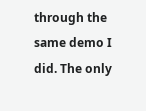through the same demo I did. The only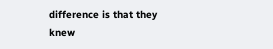difference is that they knew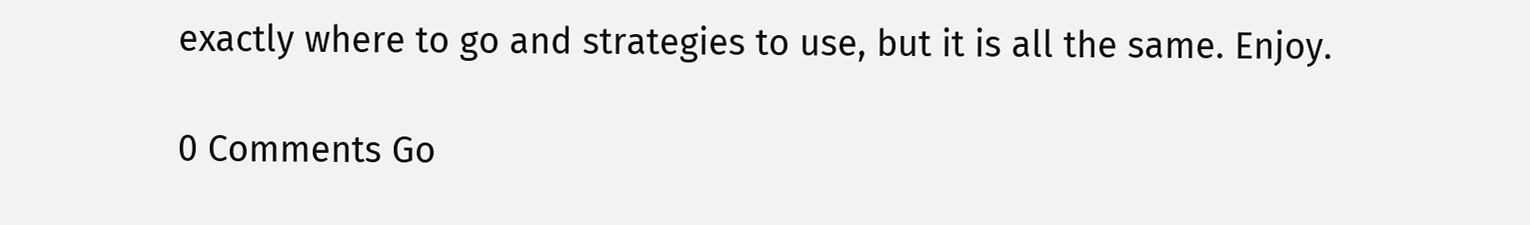exactly where to go and strategies to use, but it is all the same. Enjoy.

0 Comments Go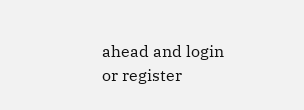ahead and login or register